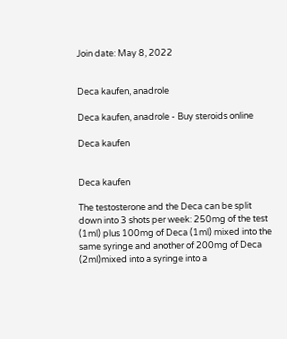Join date: May 8, 2022


Deca kaufen, anadrole

Deca kaufen, anadrole - Buy steroids online

Deca kaufen


Deca kaufen

The testosterone and the Deca can be split down into 3 shots per week: 250mg of the test (1ml) plus 100mg of Deca (1ml) mixed into the same syringe and another of 200mg of Deca (2ml)mixed into a syringe into a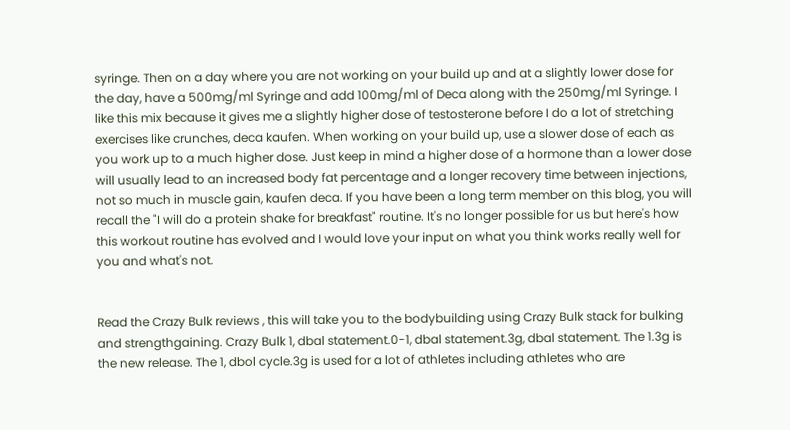syringe. Then on a day where you are not working on your build up and at a slightly lower dose for the day, have a 500mg/ml Syringe and add 100mg/ml of Deca along with the 250mg/ml Syringe. I like this mix because it gives me a slightly higher dose of testosterone before I do a lot of stretching exercises like crunches, deca kaufen. When working on your build up, use a slower dose of each as you work up to a much higher dose. Just keep in mind a higher dose of a hormone than a lower dose will usually lead to an increased body fat percentage and a longer recovery time between injections, not so much in muscle gain, kaufen deca. If you have been a long term member on this blog, you will recall the "I will do a protein shake for breakfast" routine. It's no longer possible for us but here's how this workout routine has evolved and I would love your input on what you think works really well for you and what's not.


Read the Crazy Bulk reviews , this will take you to the bodybuilding using Crazy Bulk stack for bulking and strengthgaining. Crazy Bulk 1, dbal statement.0-1, dbal statement.3g, dbal statement. The 1.3g is the new release. The 1, dbol cycle.3g is used for a lot of athletes including athletes who are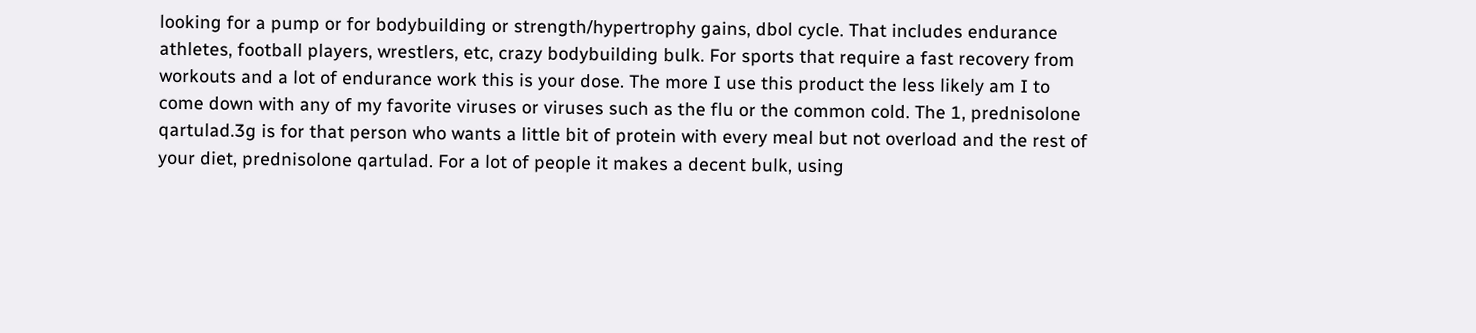looking for a pump or for bodybuilding or strength/hypertrophy gains, dbol cycle. That includes endurance athletes, football players, wrestlers, etc, crazy bodybuilding bulk. For sports that require a fast recovery from workouts and a lot of endurance work this is your dose. The more I use this product the less likely am I to come down with any of my favorite viruses or viruses such as the flu or the common cold. The 1, prednisolone qartulad.3g is for that person who wants a little bit of protein with every meal but not overload and the rest of your diet, prednisolone qartulad. For a lot of people it makes a decent bulk, using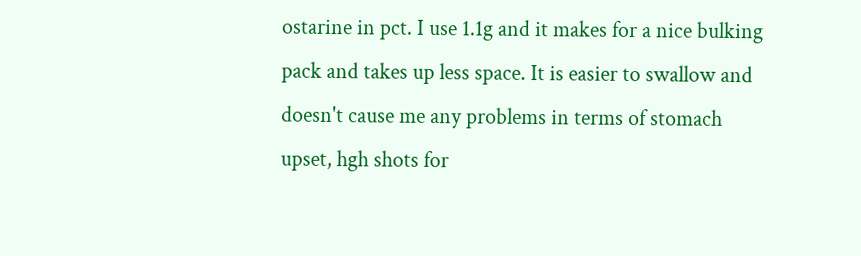ostarine in pct. I use 1.1g and it makes for a nice bulking pack and takes up less space. It is easier to swallow and doesn't cause me any problems in terms of stomach upset, hgh shots for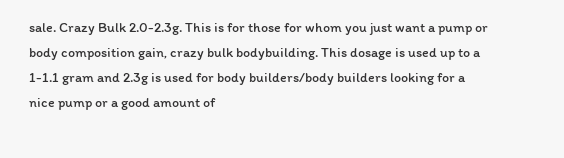sale. Crazy Bulk 2.0-2.3g. This is for those for whom you just want a pump or body composition gain, crazy bulk bodybuilding. This dosage is used up to a 1-1.1 gram and 2.3g is used for body builders/body builders looking for a nice pump or a good amount of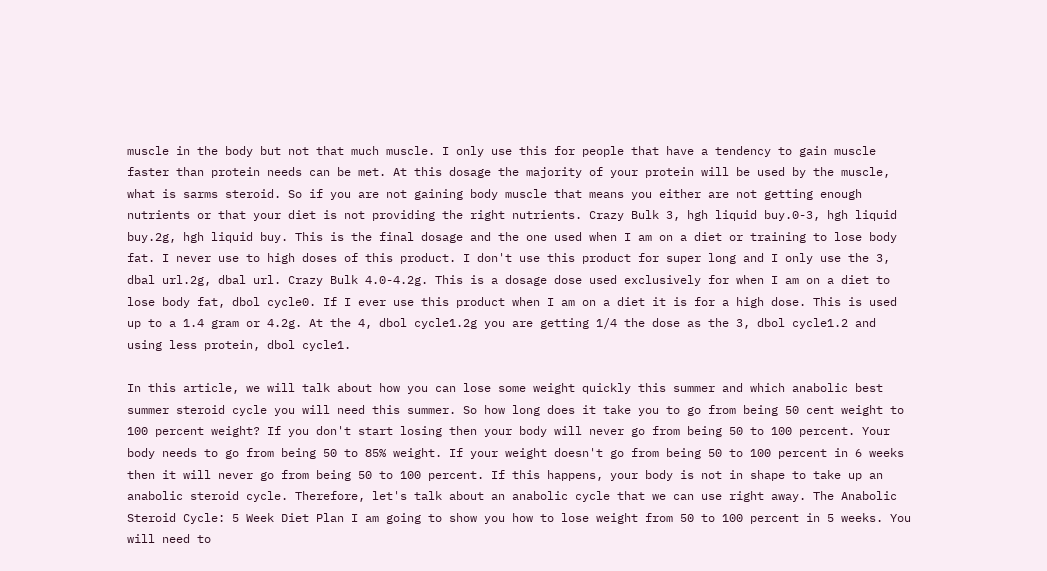muscle in the body but not that much muscle. I only use this for people that have a tendency to gain muscle faster than protein needs can be met. At this dosage the majority of your protein will be used by the muscle, what is sarms steroid. So if you are not gaining body muscle that means you either are not getting enough nutrients or that your diet is not providing the right nutrients. Crazy Bulk 3, hgh liquid buy.0-3, hgh liquid buy.2g, hgh liquid buy. This is the final dosage and the one used when I am on a diet or training to lose body fat. I never use to high doses of this product. I don't use this product for super long and I only use the 3, dbal url.2g, dbal url. Crazy Bulk 4.0-4.2g. This is a dosage dose used exclusively for when I am on a diet to lose body fat, dbol cycle0. If I ever use this product when I am on a diet it is for a high dose. This is used up to a 1.4 gram or 4.2g. At the 4, dbol cycle1.2g you are getting 1/4 the dose as the 3, dbol cycle1.2 and using less protein, dbol cycle1.

In this article, we will talk about how you can lose some weight quickly this summer and which anabolic best summer steroid cycle you will need this summer. So how long does it take you to go from being 50 cent weight to 100 percent weight? If you don't start losing then your body will never go from being 50 to 100 percent. Your body needs to go from being 50 to 85% weight. If your weight doesn't go from being 50 to 100 percent in 6 weeks then it will never go from being 50 to 100 percent. If this happens, your body is not in shape to take up an anabolic steroid cycle. Therefore, let's talk about an anabolic cycle that we can use right away. The Anabolic Steroid Cycle: 5 Week Diet Plan I am going to show you how to lose weight from 50 to 100 percent in 5 weeks. You will need to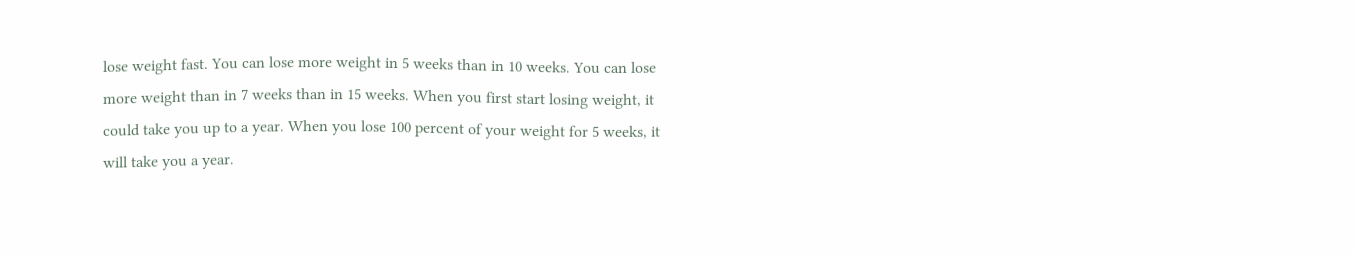lose weight fast. You can lose more weight in 5 weeks than in 10 weeks. You can lose more weight than in 7 weeks than in 15 weeks. When you first start losing weight, it could take you up to a year. When you lose 100 percent of your weight for 5 weeks, it will take you a year.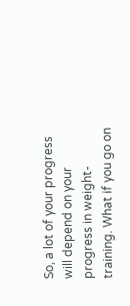So, a lot of your progress will depend on your progress in weight-training. What if you go on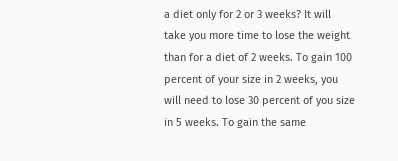a diet only for 2 or 3 weeks? It will take you more time to lose the weight than for a diet of 2 weeks. To gain 100 percent of your size in 2 weeks, you will need to lose 30 percent of you size in 5 weeks. To gain the same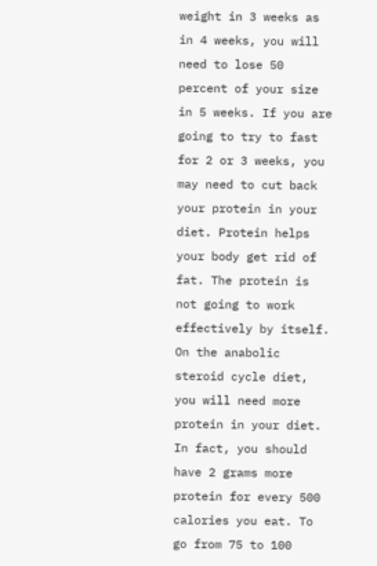weight in 3 weeks as in 4 weeks, you will need to lose 50 percent of your size in 5 weeks. If you are going to try to fast for 2 or 3 weeks, you may need to cut back your protein in your diet. Protein helps your body get rid of fat. The protein is not going to work effectively by itself. On the anabolic steroid cycle diet, you will need more protein in your diet. In fact, you should have 2 grams more protein for every 500 calories you eat. To go from 75 to 100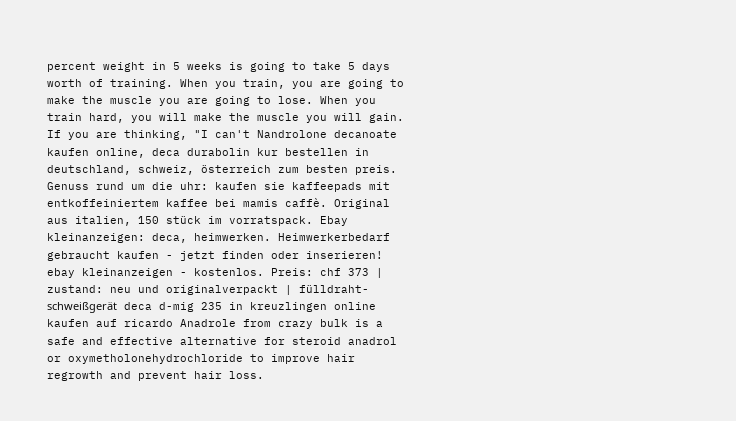percent weight in 5 weeks is going to take 5 days worth of training. When you train, you are going to make the muscle you are going to lose. When you train hard, you will make the muscle you will gain. If you are thinking, "I can't Nandrolone decanoate kaufen online, deca durabolin kur bestellen in deutschland, schweiz, österreich zum besten preis. Genuss rund um die uhr: kaufen sie kaffeepads mit entkoffeiniertem kaffee bei mamis caffè. Original aus italien, 150 stück im vorratspack. Ebay kleinanzeigen: deca, heimwerken. Heimwerkerbedarf gebraucht kaufen - jetzt finden oder inserieren! ebay kleinanzeigen - kostenlos. Preis: chf 373 | zustand: neu und originalverpackt | fülldraht-schweißgerät deca d-mig 235 in kreuzlingen online kaufen auf ricardo Anadrole from crazy bulk is a safe and effective alternative for steroid anadrol or oxymetholonehydrochloride to improve hair regrowth and prevent hair loss.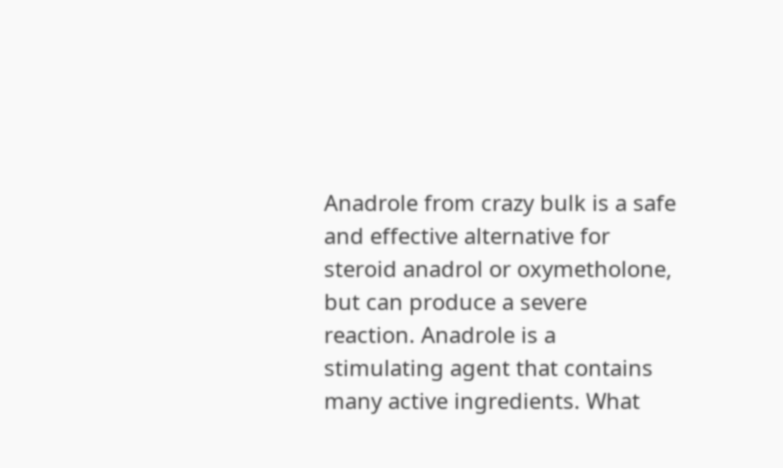Anadrole from crazy bulk is a safe and effective alternative for steroid anadrol or oxymetholone, but can produce a severe reaction. Anadrole is a stimulating agent that contains many active ingredients. What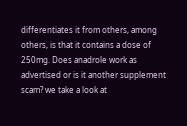differentiates it from others, among others, is that it contains a dose of 250mg. Does anadrole work as advertised or is it another supplement scam? we take a look at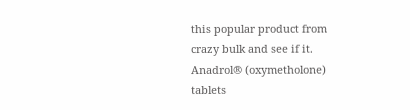this popular product from crazy bulk and see if it. Anadrol® (oxymetholone) tablets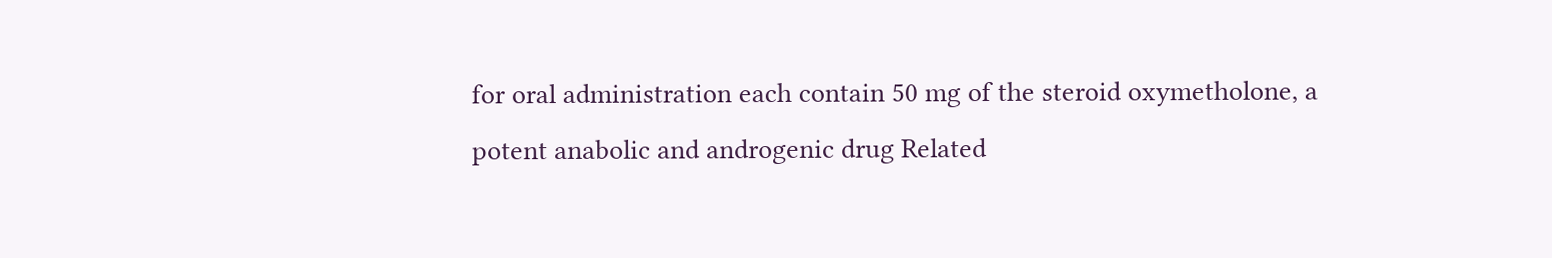for oral administration each contain 50 mg of the steroid oxymetholone, a potent anabolic and androgenic drug Related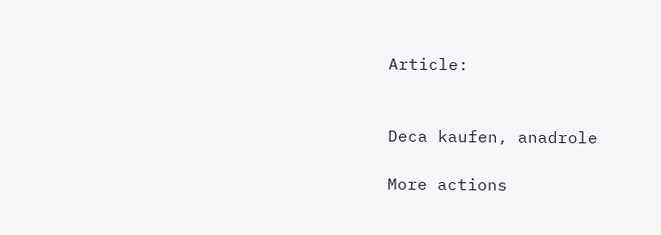Article:


Deca kaufen, anadrole

More actions